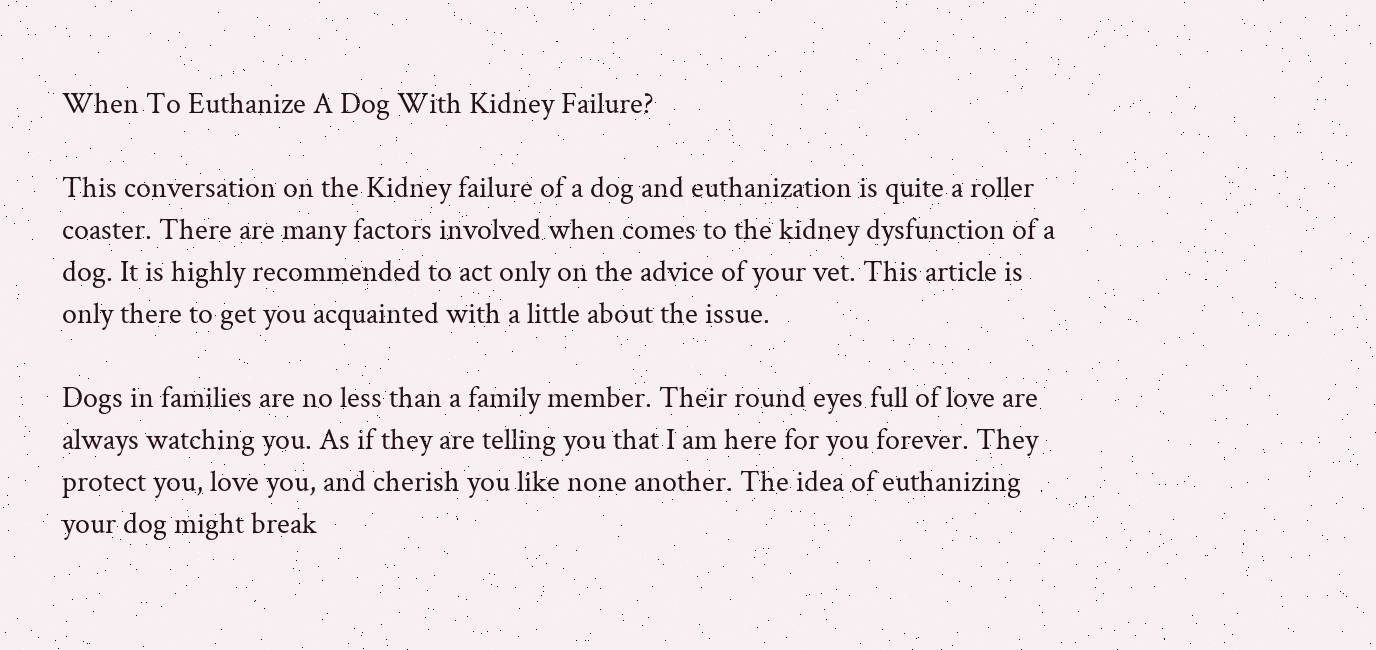When To Euthanize A Dog With Kidney Failure?

This conversation on the Kidney failure of a dog and euthanization is quite a roller coaster. There are many factors involved when comes to the kidney dysfunction of a dog. It is highly recommended to act only on the advice of your vet. This article is only there to get you acquainted with a little about the issue.

Dogs in families are no less than a family member. Their round eyes full of love are always watching you. As if they are telling you that I am here for you forever. They protect you, love you, and cherish you like none another. The idea of euthanizing your dog might break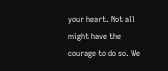your heart. Not all might have the courage to do so. We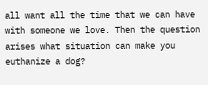all want all the time that we can have with someone we love. Then the question arises what situation can make you euthanize a dog?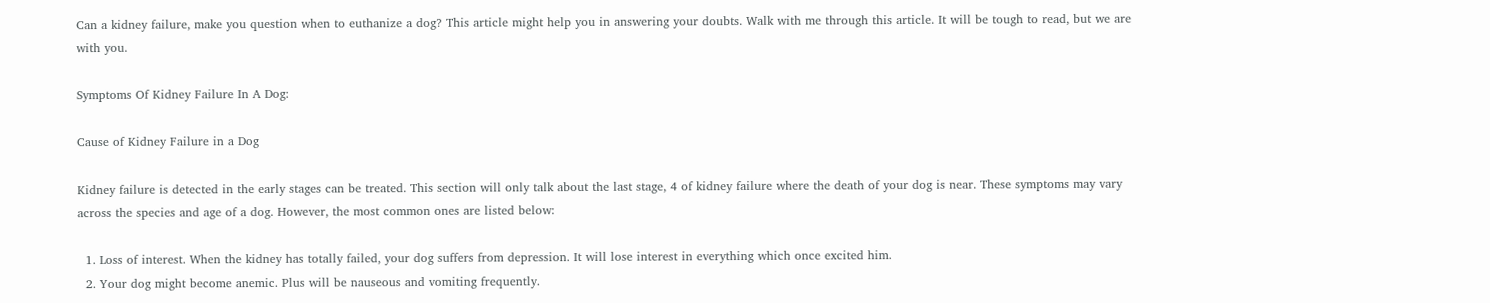Can a kidney failure, make you question when to euthanize a dog? This article might help you in answering your doubts. Walk with me through this article. It will be tough to read, but we are with you.

Symptoms Of Kidney Failure In A Dog:

Cause of Kidney Failure in a Dog

Kidney failure is detected in the early stages can be treated. This section will only talk about the last stage, 4 of kidney failure where the death of your dog is near. These symptoms may vary across the species and age of a dog. However, the most common ones are listed below:

  1. Loss of interest. When the kidney has totally failed, your dog suffers from depression. It will lose interest in everything which once excited him.
  2. Your dog might become anemic. Plus will be nauseous and vomiting frequently.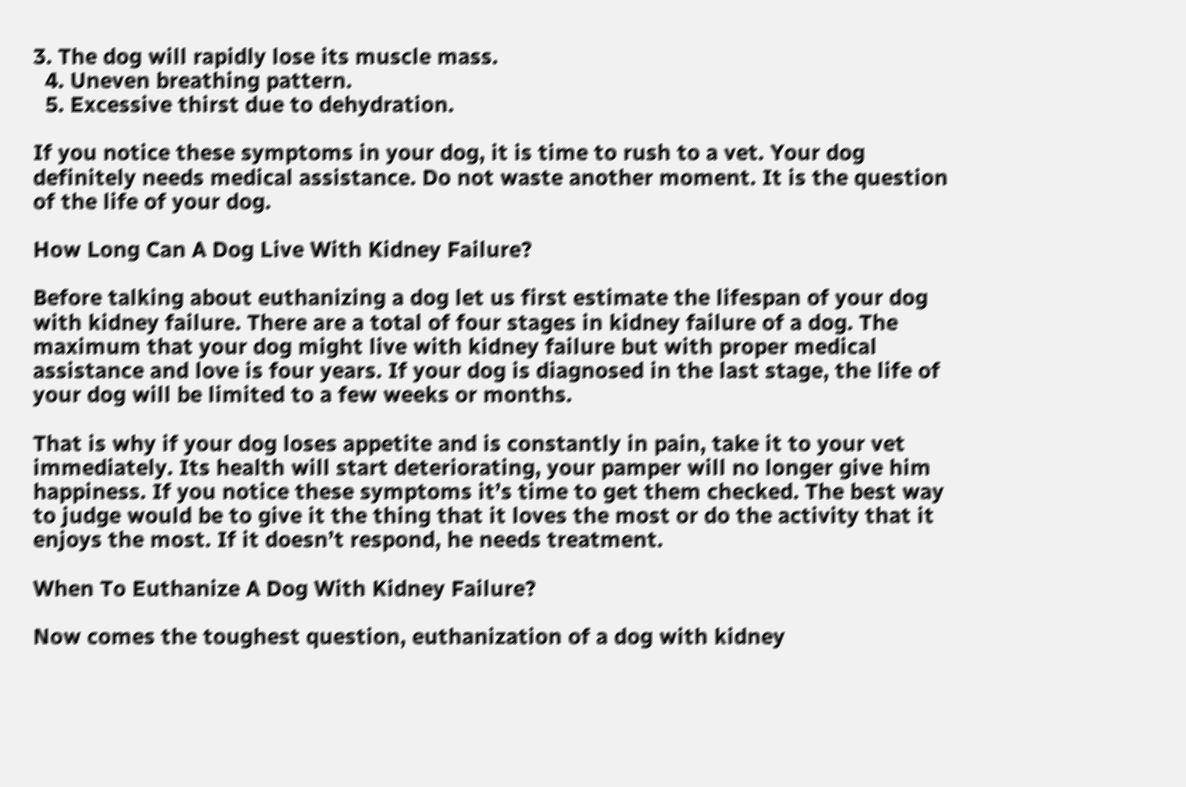3. The dog will rapidly lose its muscle mass.
  4. Uneven breathing pattern.
  5. Excessive thirst due to dehydration.

If you notice these symptoms in your dog, it is time to rush to a vet. Your dog definitely needs medical assistance. Do not waste another moment. It is the question of the life of your dog.

How Long Can A Dog Live With Kidney Failure?

Before talking about euthanizing a dog let us first estimate the lifespan of your dog with kidney failure. There are a total of four stages in kidney failure of a dog. The maximum that your dog might live with kidney failure but with proper medical assistance and love is four years. If your dog is diagnosed in the last stage, the life of your dog will be limited to a few weeks or months.

That is why if your dog loses appetite and is constantly in pain, take it to your vet immediately. Its health will start deteriorating, your pamper will no longer give him happiness. If you notice these symptoms it’s time to get them checked. The best way to judge would be to give it the thing that it loves the most or do the activity that it enjoys the most. If it doesn’t respond, he needs treatment.

When To Euthanize A Dog With Kidney Failure?

Now comes the toughest question, euthanization of a dog with kidney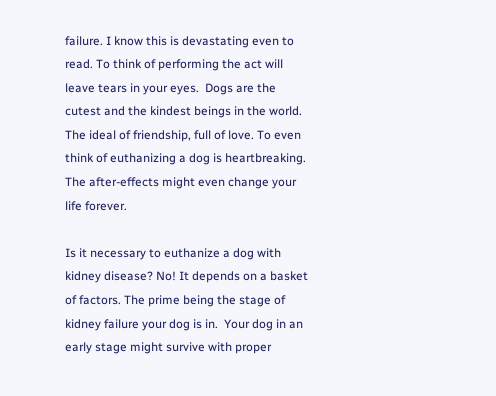failure. I know this is devastating even to read. To think of performing the act will leave tears in your eyes.  Dogs are the cutest and the kindest beings in the world. The ideal of friendship, full of love. To even think of euthanizing a dog is heartbreaking. The after-effects might even change your life forever.

Is it necessary to euthanize a dog with kidney disease? No! It depends on a basket of factors. The prime being the stage of kidney failure your dog is in.  Your dog in an early stage might survive with proper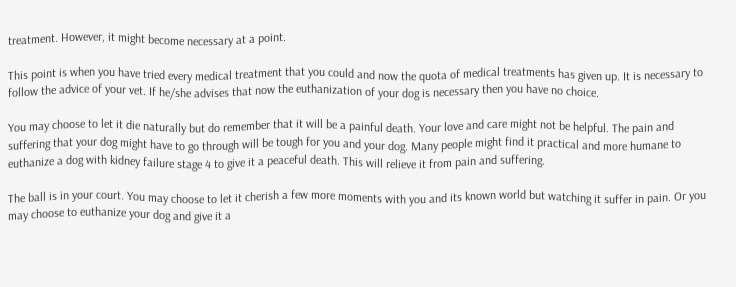treatment. However, it might become necessary at a point.

This point is when you have tried every medical treatment that you could and now the quota of medical treatments has given up. It is necessary to follow the advice of your vet. If he/she advises that now the euthanization of your dog is necessary then you have no choice.

You may choose to let it die naturally but do remember that it will be a painful death. Your love and care might not be helpful. The pain and suffering that your dog might have to go through will be tough for you and your dog. Many people might find it practical and more humane to euthanize a dog with kidney failure stage 4 to give it a peaceful death. This will relieve it from pain and suffering.

The ball is in your court. You may choose to let it cherish a few more moments with you and its known world but watching it suffer in pain. Or you may choose to euthanize your dog and give it a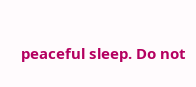peaceful sleep. Do not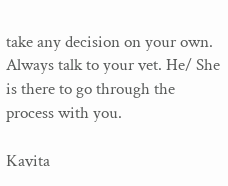take any decision on your own. Always talk to your vet. He/ She is there to go through the process with you.

Kavita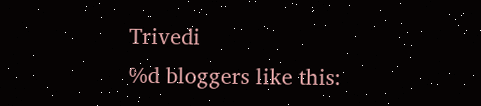Trivedi
%d bloggers like this: